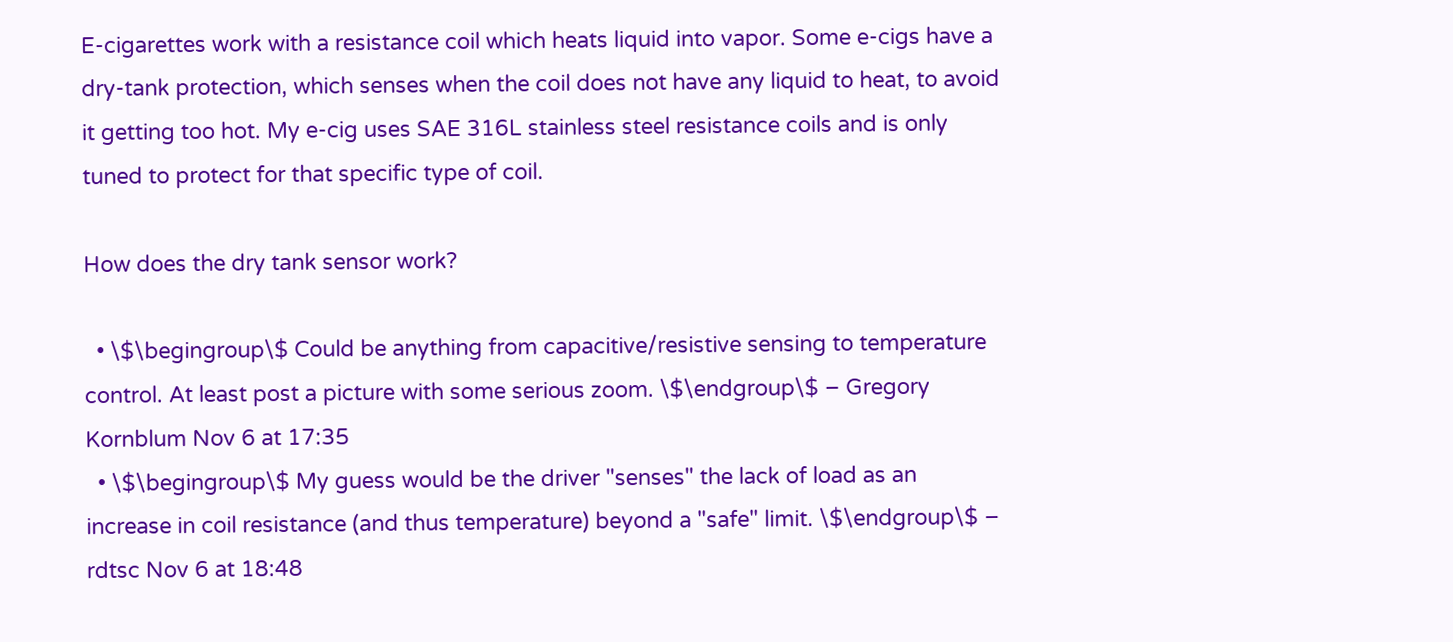E-cigarettes work with a resistance coil which heats liquid into vapor. Some e-cigs have a dry-tank protection, which senses when the coil does not have any liquid to heat, to avoid it getting too hot. My e-cig uses SAE 316L stainless steel resistance coils and is only tuned to protect for that specific type of coil.

How does the dry tank sensor work?

  • \$\begingroup\$ Could be anything from capacitive/resistive sensing to temperature control. At least post a picture with some serious zoom. \$\endgroup\$ – Gregory Kornblum Nov 6 at 17:35
  • \$\begingroup\$ My guess would be the driver "senses" the lack of load as an increase in coil resistance (and thus temperature) beyond a "safe" limit. \$\endgroup\$ – rdtsc Nov 6 at 18:48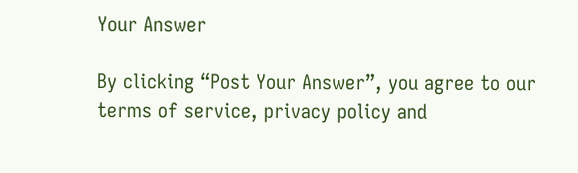Your Answer

By clicking “Post Your Answer”, you agree to our terms of service, privacy policy and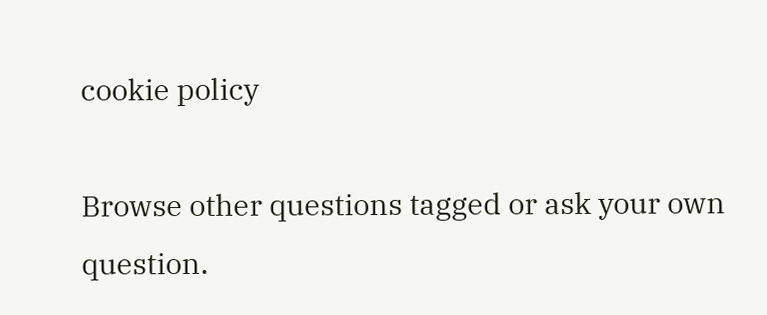cookie policy

Browse other questions tagged or ask your own question.